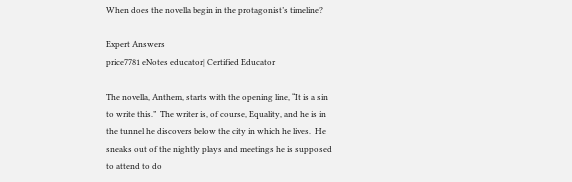When does the novella begin in the protagonist’s timeline?

Expert Answers
price7781 eNotes educator| Certified Educator

The novella, Anthem, starts with the opening line, “It is a sin to write this.”  The writer is, of course, Equality, and he is in the tunnel he discovers below the city in which he lives.  He sneaks out of the nightly plays and meetings he is supposed to attend to do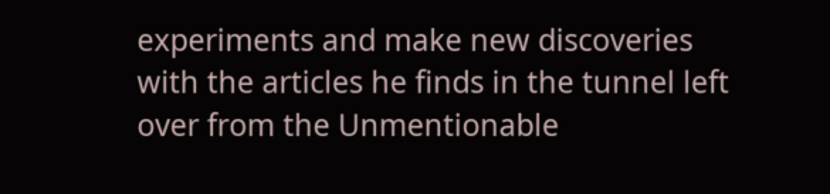experiments and make new discoveries with the articles he finds in the tunnel left over from the Unmentionable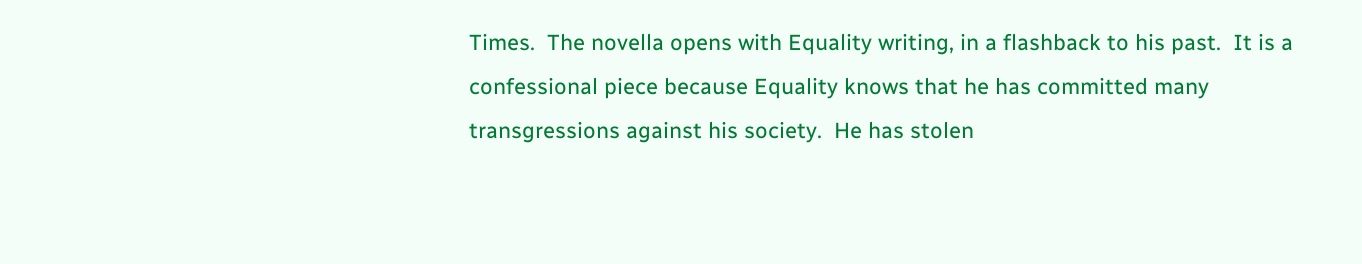Times.  The novella opens with Equality writing, in a flashback to his past.  It is a confessional piece because Equality knows that he has committed many transgressions against his society.  He has stolen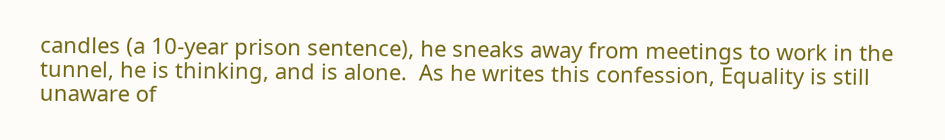candles (a 10-year prison sentence), he sneaks away from meetings to work in the tunnel, he is thinking, and is alone.  As he writes this confession, Equality is still unaware of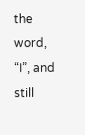the word, “I”, and still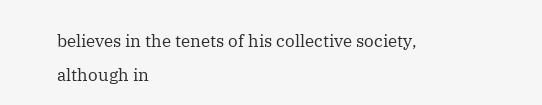believes in the tenets of his collective society, although in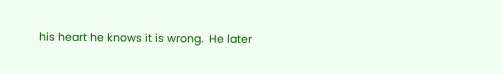his heart he knows it is wrong.  He later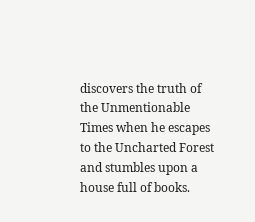discovers the truth of the Unmentionable Times when he escapes to the Uncharted Forest and stumbles upon a house full of books.